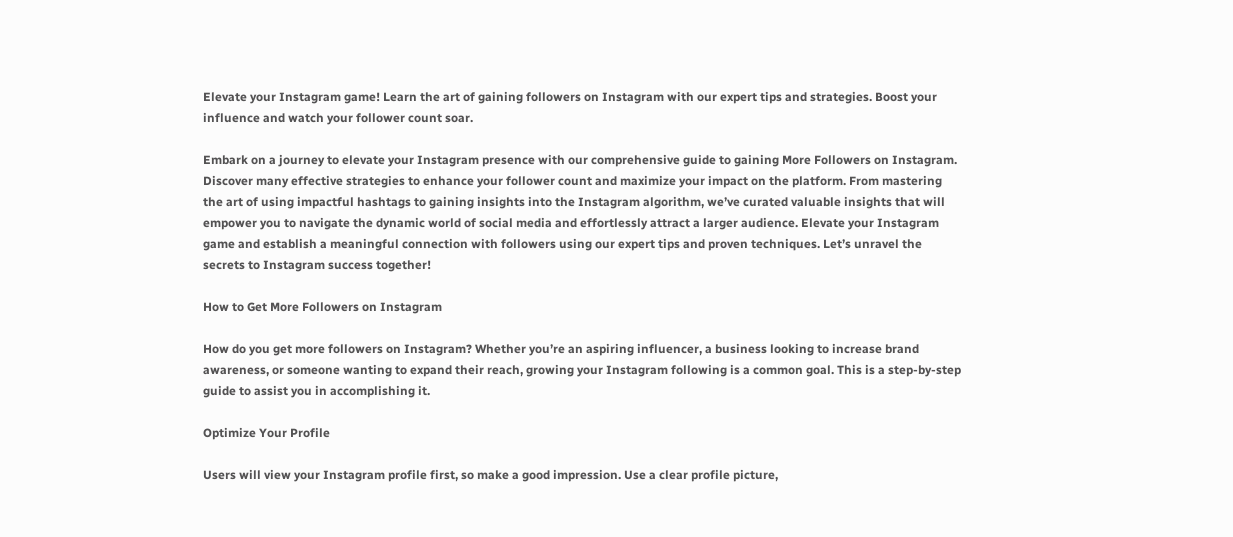Elevate your Instagram game! Learn the art of gaining followers on Instagram with our expert tips and strategies. Boost your influence and watch your follower count soar.

Embark on a journey to elevate your Instagram presence with our comprehensive guide to gaining More Followers on Instagram. Discover many effective strategies to enhance your follower count and maximize your impact on the platform. From mastering the art of using impactful hashtags to gaining insights into the Instagram algorithm, we’ve curated valuable insights that will empower you to navigate the dynamic world of social media and effortlessly attract a larger audience. Elevate your Instagram game and establish a meaningful connection with followers using our expert tips and proven techniques. Let’s unravel the secrets to Instagram success together!

How to Get More Followers on Instagram

How do you get more followers on Instagram? Whether you’re an aspiring influencer, a business looking to increase brand awareness, or someone wanting to expand their reach, growing your Instagram following is a common goal. This is a step-by-step guide to assist you in accomplishing it.

Optimize Your Profile

Users will view your Instagram profile first, so make a good impression. Use a clear profile picture,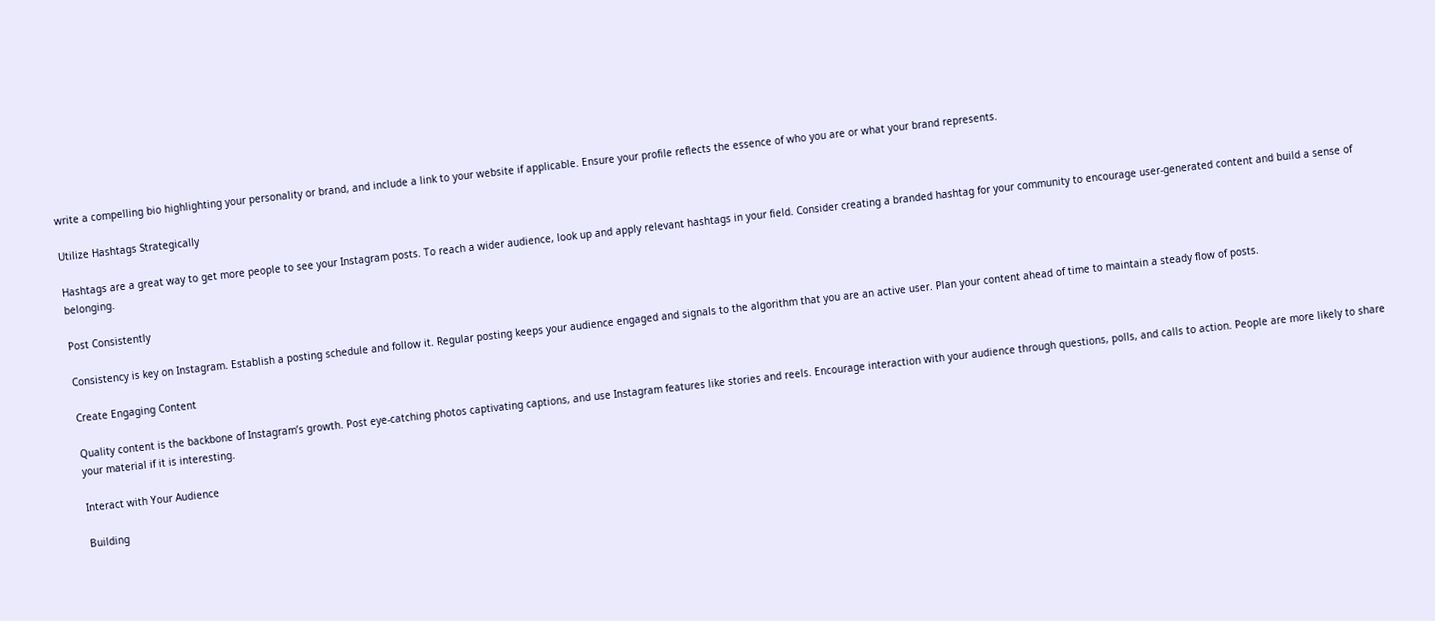write a compelling bio highlighting your personality or brand, and include a link to your website if applicable. Ensure your profile reflects the essence of who you are or what your brand represents.

Utilize Hashtags Strategically

Hashtags are a great way to get more people to see your Instagram posts. To reach a wider audience, look up and apply relevant hashtags in your field. Consider creating a branded hashtag for your community to encourage user-generated content and build a sense of belonging.

Post Consistently

Consistency is key on Instagram. Establish a posting schedule and follow it. Regular posting keeps your audience engaged and signals to the algorithm that you are an active user. Plan your content ahead of time to maintain a steady flow of posts.

Create Engaging Content

Quality content is the backbone of Instagram’s growth. Post eye-catching photos captivating captions, and use Instagram features like stories and reels. Encourage interaction with your audience through questions, polls, and calls to action. People are more likely to share your material if it is interesting.

Interact with Your Audience

Building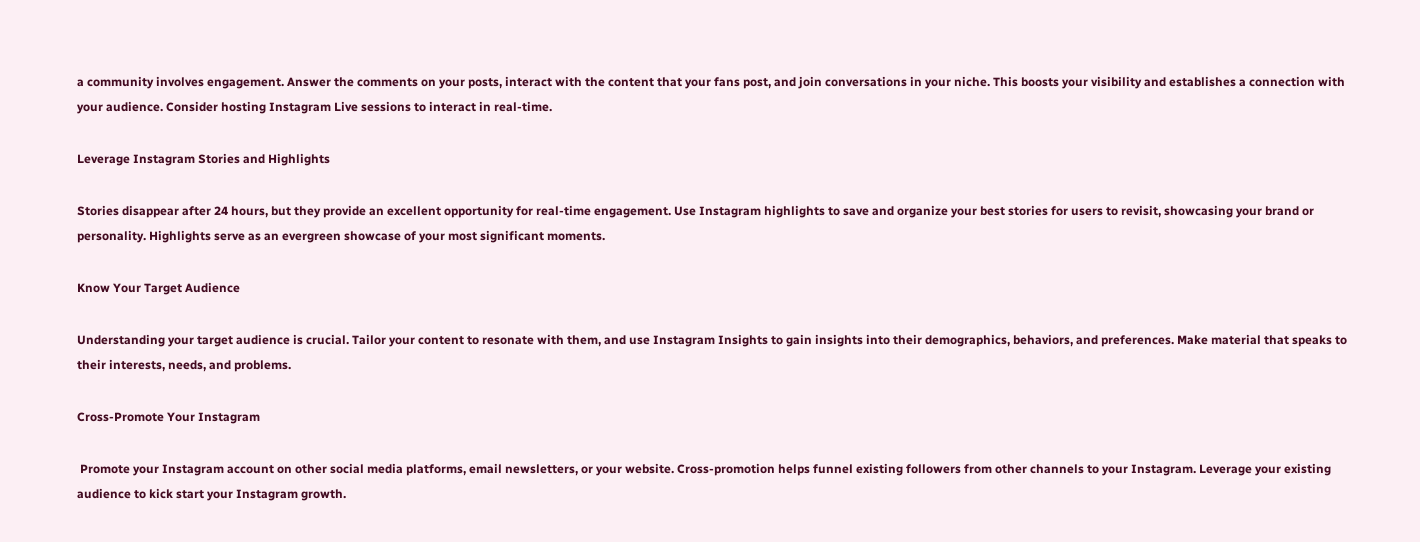a community involves engagement. Answer the comments on your posts, interact with the content that your fans post, and join conversations in your niche. This boosts your visibility and establishes a connection with your audience. Consider hosting Instagram Live sessions to interact in real-time.

Leverage Instagram Stories and Highlights

Stories disappear after 24 hours, but they provide an excellent opportunity for real-time engagement. Use Instagram highlights to save and organize your best stories for users to revisit, showcasing your brand or personality. Highlights serve as an evergreen showcase of your most significant moments.

Know Your Target Audience

Understanding your target audience is crucial. Tailor your content to resonate with them, and use Instagram Insights to gain insights into their demographics, behaviors, and preferences. Make material that speaks to their interests, needs, and problems.

Cross-Promote Your Instagram

 Promote your Instagram account on other social media platforms, email newsletters, or your website. Cross-promotion helps funnel existing followers from other channels to your Instagram. Leverage your existing audience to kick start your Instagram growth.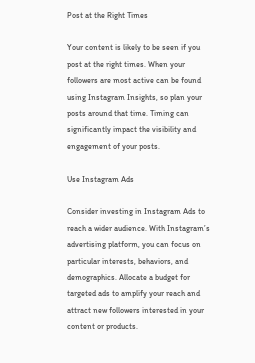Post at the Right Times

Your content is likely to be seen if you post at the right times. When your followers are most active can be found using Instagram Insights, so plan your posts around that time. Timing can significantly impact the visibility and engagement of your posts.

Use Instagram Ads

Consider investing in Instagram Ads to reach a wider audience. With Instagram’s advertising platform, you can focus on particular interests, behaviors, and demographics. Allocate a budget for targeted ads to amplify your reach and attract new followers interested in your content or products.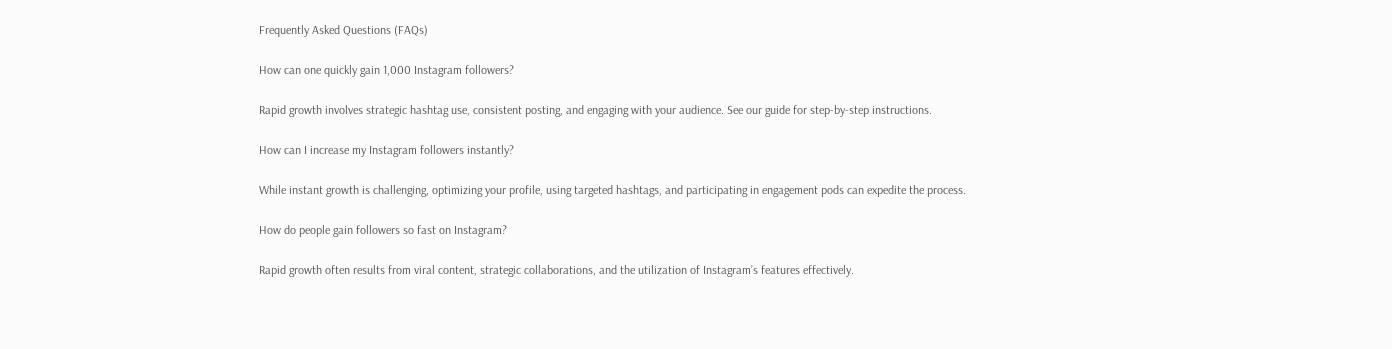Frequently Asked Questions (FAQs)

How can one quickly gain 1,000 Instagram followers?

Rapid growth involves strategic hashtag use, consistent posting, and engaging with your audience. See our guide for step-by-step instructions.

How can I increase my Instagram followers instantly?

While instant growth is challenging, optimizing your profile, using targeted hashtags, and participating in engagement pods can expedite the process.

How do people gain followers so fast on Instagram?

Rapid growth often results from viral content, strategic collaborations, and the utilization of Instagram’s features effectively.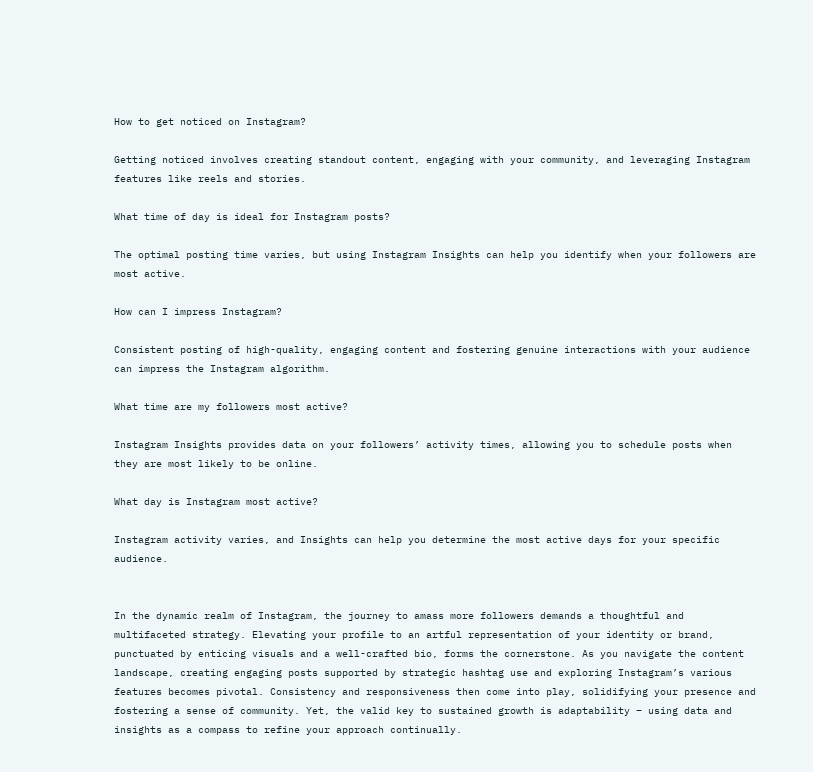How to get noticed on Instagram?

Getting noticed involves creating standout content, engaging with your community, and leveraging Instagram features like reels and stories.

What time of day is ideal for Instagram posts?

The optimal posting time varies, but using Instagram Insights can help you identify when your followers are most active.

How can I impress Instagram?

Consistent posting of high-quality, engaging content and fostering genuine interactions with your audience can impress the Instagram algorithm.

What time are my followers most active?

Instagram Insights provides data on your followers’ activity times, allowing you to schedule posts when they are most likely to be online.

What day is Instagram most active?

Instagram activity varies, and Insights can help you determine the most active days for your specific audience.


In the dynamic realm of Instagram, the journey to amass more followers demands a thoughtful and multifaceted strategy. Elevating your profile to an artful representation of your identity or brand, punctuated by enticing visuals and a well-crafted bio, forms the cornerstone. As you navigate the content landscape, creating engaging posts supported by strategic hashtag use and exploring Instagram’s various features becomes pivotal. Consistency and responsiveness then come into play, solidifying your presence and fostering a sense of community. Yet, the valid key to sustained growth is adaptability – using data and insights as a compass to refine your approach continually.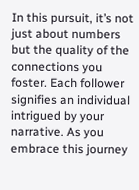In this pursuit, it’s not just about numbers but the quality of the connections you foster. Each follower signifies an individual intrigued by your narrative. As you embrace this journey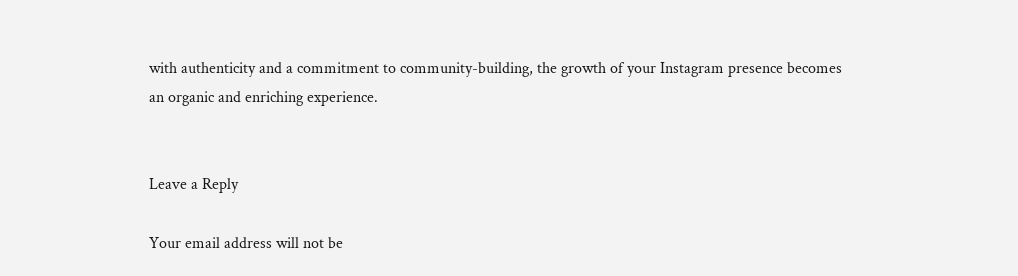with authenticity and a commitment to community-building, the growth of your Instagram presence becomes an organic and enriching experience.


Leave a Reply

Your email address will not be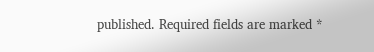published. Required fields are marked *